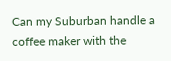Can my Suburban handle a coffee maker with the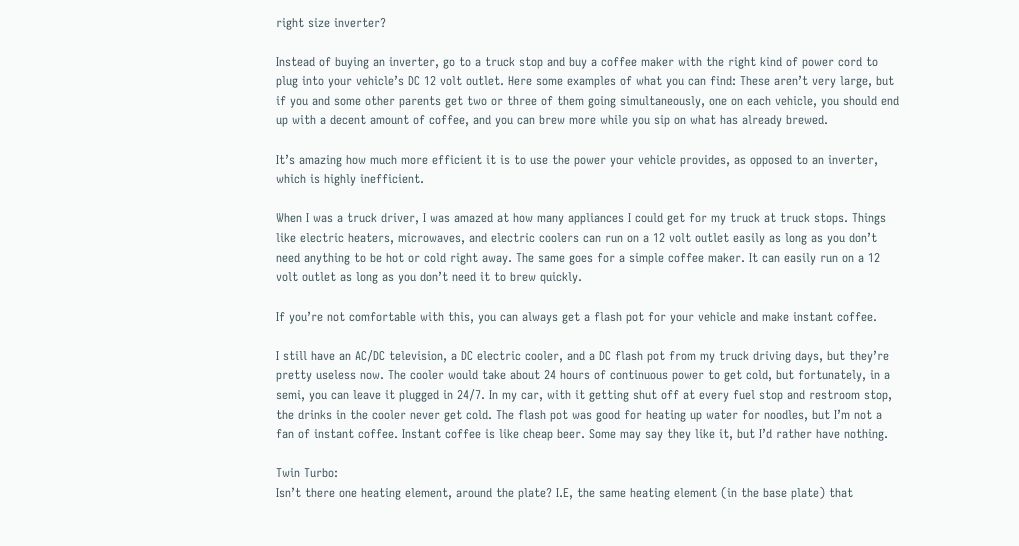right size inverter?

Instead of buying an inverter, go to a truck stop and buy a coffee maker with the right kind of power cord to plug into your vehicle’s DC 12 volt outlet. Here some examples of what you can find: These aren’t very large, but if you and some other parents get two or three of them going simultaneously, one on each vehicle, you should end up with a decent amount of coffee, and you can brew more while you sip on what has already brewed.

It’s amazing how much more efficient it is to use the power your vehicle provides, as opposed to an inverter, which is highly inefficient.

When I was a truck driver, I was amazed at how many appliances I could get for my truck at truck stops. Things like electric heaters, microwaves, and electric coolers can run on a 12 volt outlet easily as long as you don’t need anything to be hot or cold right away. The same goes for a simple coffee maker. It can easily run on a 12 volt outlet as long as you don’t need it to brew quickly.

If you’re not comfortable with this, you can always get a flash pot for your vehicle and make instant coffee.

I still have an AC/DC television, a DC electric cooler, and a DC flash pot from my truck driving days, but they’re pretty useless now. The cooler would take about 24 hours of continuous power to get cold, but fortunately, in a semi, you can leave it plugged in 24/7. In my car, with it getting shut off at every fuel stop and restroom stop, the drinks in the cooler never get cold. The flash pot was good for heating up water for noodles, but I’m not a fan of instant coffee. Instant coffee is like cheap beer. Some may say they like it, but I’d rather have nothing.

Twin Turbo:
Isn’t there one heating element, around the plate? I.E, the same heating element (in the base plate) that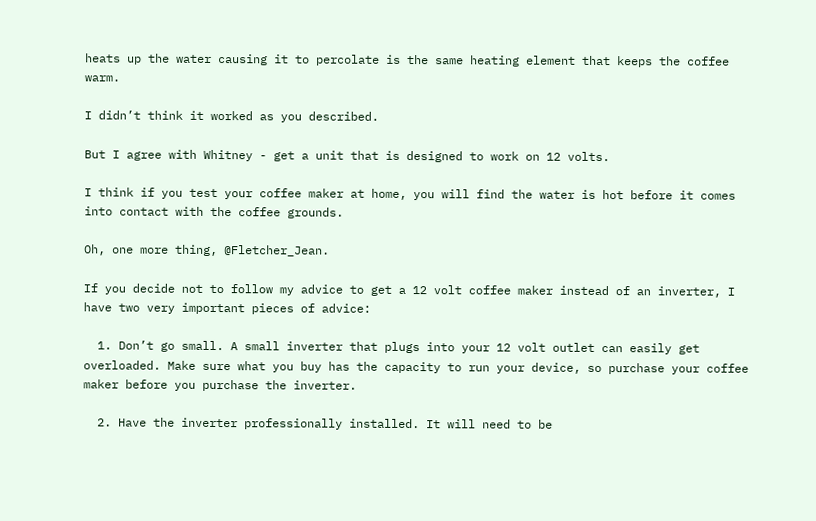heats up the water causing it to percolate is the same heating element that keeps the coffee warm.

I didn’t think it worked as you described.

But I agree with Whitney - get a unit that is designed to work on 12 volts.

I think if you test your coffee maker at home, you will find the water is hot before it comes into contact with the coffee grounds.

Oh, one more thing, @Fletcher_Jean.

If you decide not to follow my advice to get a 12 volt coffee maker instead of an inverter, I have two very important pieces of advice:

  1. Don’t go small. A small inverter that plugs into your 12 volt outlet can easily get overloaded. Make sure what you buy has the capacity to run your device, so purchase your coffee maker before you purchase the inverter.

  2. Have the inverter professionally installed. It will need to be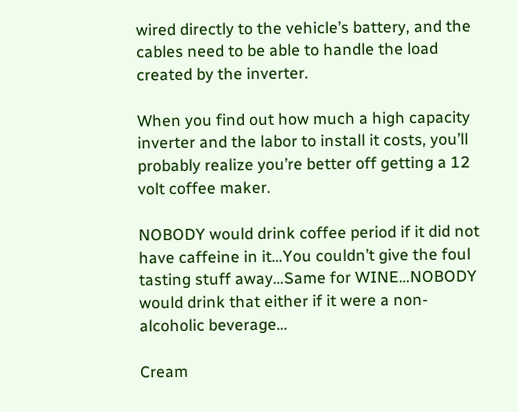wired directly to the vehicle’s battery, and the cables need to be able to handle the load created by the inverter.

When you find out how much a high capacity inverter and the labor to install it costs, you’ll probably realize you’re better off getting a 12 volt coffee maker.

NOBODY would drink coffee period if it did not have caffeine in it…You couldn’t give the foul tasting stuff away…Same for WINE…NOBODY would drink that either if it were a non-alcoholic beverage…

Cream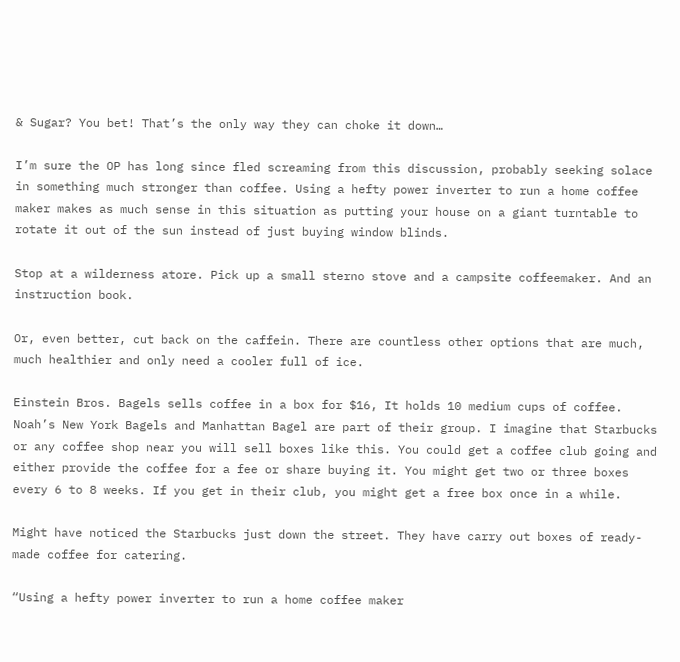& Sugar? You bet! That’s the only way they can choke it down…

I’m sure the OP has long since fled screaming from this discussion, probably seeking solace in something much stronger than coffee. Using a hefty power inverter to run a home coffee maker makes as much sense in this situation as putting your house on a giant turntable to rotate it out of the sun instead of just buying window blinds.

Stop at a wilderness atore. Pick up a small sterno stove and a campsite coffeemaker. And an instruction book.

Or, even better, cut back on the caffein. There are countless other options that are much, much healthier and only need a cooler full of ice.

Einstein Bros. Bagels sells coffee in a box for $16, It holds 10 medium cups of coffee. Noah’s New York Bagels and Manhattan Bagel are part of their group. I imagine that Starbucks or any coffee shop near you will sell boxes like this. You could get a coffee club going and either provide the coffee for a fee or share buying it. You might get two or three boxes every 6 to 8 weeks. If you get in their club, you might get a free box once in a while.

Might have noticed the Starbucks just down the street. They have carry out boxes of ready-made coffee for catering.

“Using a hefty power inverter to run a home coffee maker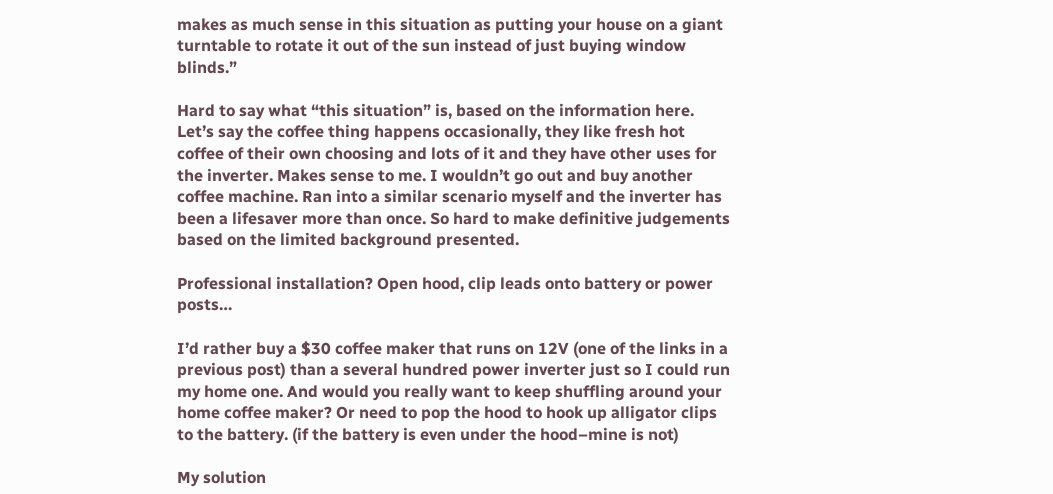makes as much sense in this situation as putting your house on a giant turntable to rotate it out of the sun instead of just buying window blinds.”

Hard to say what “this situation” is, based on the information here. Let’s say the coffee thing happens occasionally, they like fresh hot coffee of their own choosing and lots of it and they have other uses for the inverter. Makes sense to me. I wouldn’t go out and buy another coffee machine. Ran into a similar scenario myself and the inverter has been a lifesaver more than once. So hard to make definitive judgements based on the limited background presented.

Professional installation? Open hood, clip leads onto battery or power posts…

I’d rather buy a $30 coffee maker that runs on 12V (one of the links in a previous post) than a several hundred power inverter just so I could run my home one. And would you really want to keep shuffling around your home coffee maker? Or need to pop the hood to hook up alligator clips to the battery. (if the battery is even under the hood–mine is not)

My solution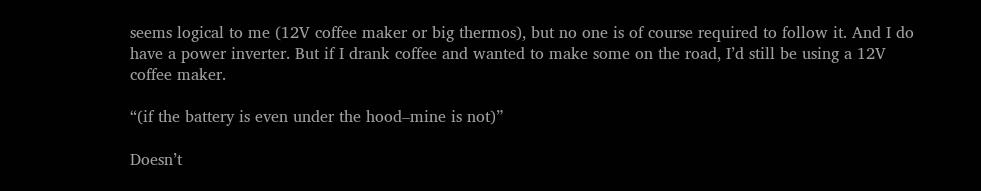seems logical to me (12V coffee maker or big thermos), but no one is of course required to follow it. And I do have a power inverter. But if I drank coffee and wanted to make some on the road, I’d still be using a 12V coffee maker.

“(if the battery is even under the hood–mine is not)”

Doesn’t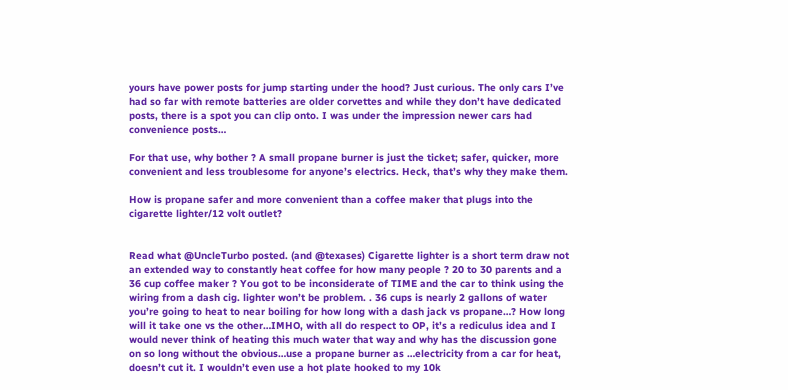yours have power posts for jump starting under the hood? Just curious. The only cars I’ve had so far with remote batteries are older corvettes and while they don’t have dedicated posts, there is a spot you can clip onto. I was under the impression newer cars had convenience posts…

For that use, why bother ? A small propane burner is just the ticket; safer, quicker, more convenient and less troublesome for anyone’s electrics. Heck, that’s why they make them.

How is propane safer and more convenient than a coffee maker that plugs into the cigarette lighter/12 volt outlet?


Read what @UncleTurbo posted. (and @texases) Cigarette lighter is a short term draw not an extended way to constantly heat coffee for how many people ? 20 to 30 parents and a 36 cup coffee maker ? You got to be inconsiderate of TIME and the car to think using the wiring from a dash cig. lighter won’t be problem. . 36 cups is nearly 2 gallons of water you’re going to heat to near boiling for how long with a dash jack vs propane…? How long will it take one vs the other…IMHO, with all do respect to OP, it’s a rediculus idea and I would never think of heating this much water that way and why has the discussion gone on so long without the obvious…use a propane burner as …electricity from a car for heat, doesn’t cut it. I wouldn’t even use a hot plate hooked to my 10k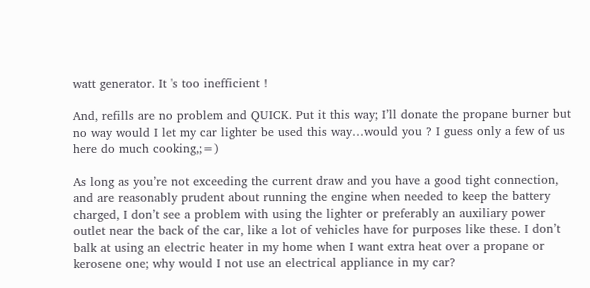watt generator. It 's too inefficient !

And, refills are no problem and QUICK. Put it this way; I’ll donate the propane burner but no way would I let my car lighter be used this way…would you ? I guess only a few of us here do much cooking,;=)

As long as you’re not exceeding the current draw and you have a good tight connection, and are reasonably prudent about running the engine when needed to keep the battery charged, I don’t see a problem with using the lighter or preferably an auxiliary power outlet near the back of the car, like a lot of vehicles have for purposes like these. I don’t balk at using an electric heater in my home when I want extra heat over a propane or kerosene one; why would I not use an electrical appliance in my car?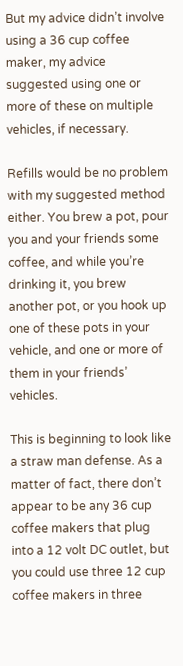But my advice didn’t involve using a 36 cup coffee maker, my advice suggested using one or more of these on multiple vehicles, if necessary.

Refills would be no problem with my suggested method either. You brew a pot, pour you and your friends some coffee, and while you’re drinking it, you brew another pot, or you hook up one of these pots in your vehicle, and one or more of them in your friends’ vehicles.

This is beginning to look like a straw man defense. As a matter of fact, there don’t appear to be any 36 cup coffee makers that plug into a 12 volt DC outlet, but you could use three 12 cup coffee makers in three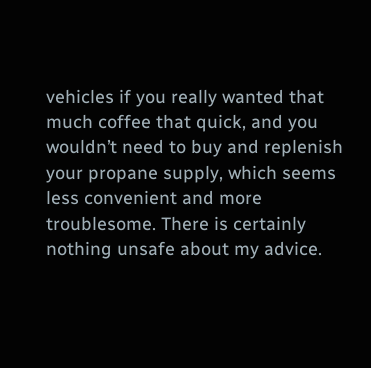vehicles if you really wanted that much coffee that quick, and you wouldn’t need to buy and replenish your propane supply, which seems less convenient and more troublesome. There is certainly nothing unsafe about my advice.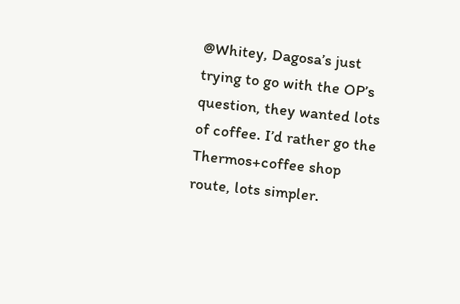@Whitey, Dagosa’s just trying to go with the OP’s question, they wanted lots of coffee. I’d rather go the Thermos+coffee shop route, lots simpler.